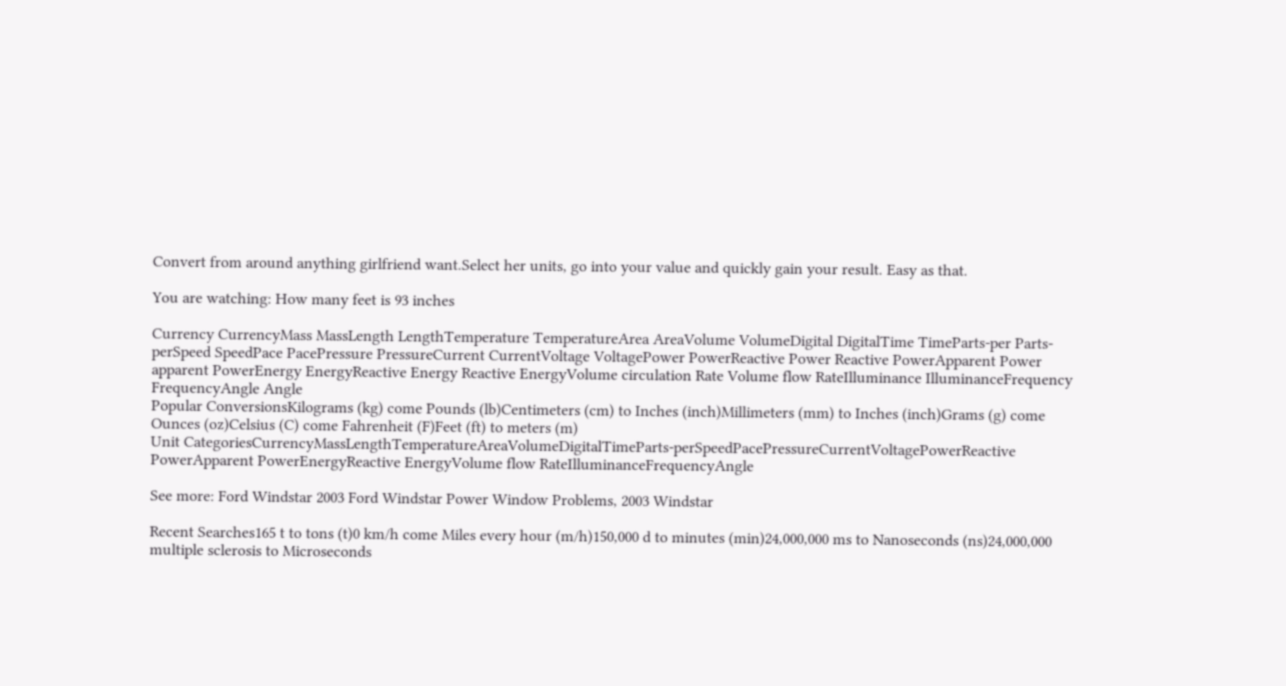Convert from around anything girlfriend want.Select her units, go into your value and quickly gain your result. Easy as that.

You are watching: How many feet is 93 inches

Currency CurrencyMass MassLength LengthTemperature TemperatureArea AreaVolume VolumeDigital DigitalTime TimeParts-per Parts-perSpeed SpeedPace PacePressure PressureCurrent CurrentVoltage VoltagePower PowerReactive Power Reactive PowerApparent Power apparent PowerEnergy EnergyReactive Energy Reactive EnergyVolume circulation Rate Volume flow RateIlluminance IlluminanceFrequency FrequencyAngle Angle
Popular ConversionsKilograms (kg) come Pounds (lb)Centimeters (cm) to Inches (inch)Millimeters (mm) to Inches (inch)Grams (g) come Ounces (oz)Celsius (C) come Fahrenheit (F)Feet (ft) to meters (m)
Unit CategoriesCurrencyMassLengthTemperatureAreaVolumeDigitalTimeParts-perSpeedPacePressureCurrentVoltagePowerReactive PowerApparent PowerEnergyReactive EnergyVolume flow RateIlluminanceFrequencyAngle

See more: Ford Windstar 2003 Ford Windstar Power Window Problems, 2003 Windstar

Recent Searches165 t to tons (t)0 km/h come Miles every hour (m/h)150,000 d to minutes (min)24,000,000 ms to Nanoseconds (ns)24,000,000 multiple sclerosis to Microseconds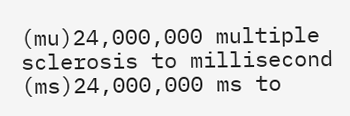(mu)24,000,000 multiple sclerosis to millisecond (ms)24,000,000 ms to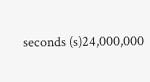seconds (s)24,000,000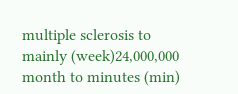multiple sclerosis to mainly (week)24,000,000 month to minutes (min)